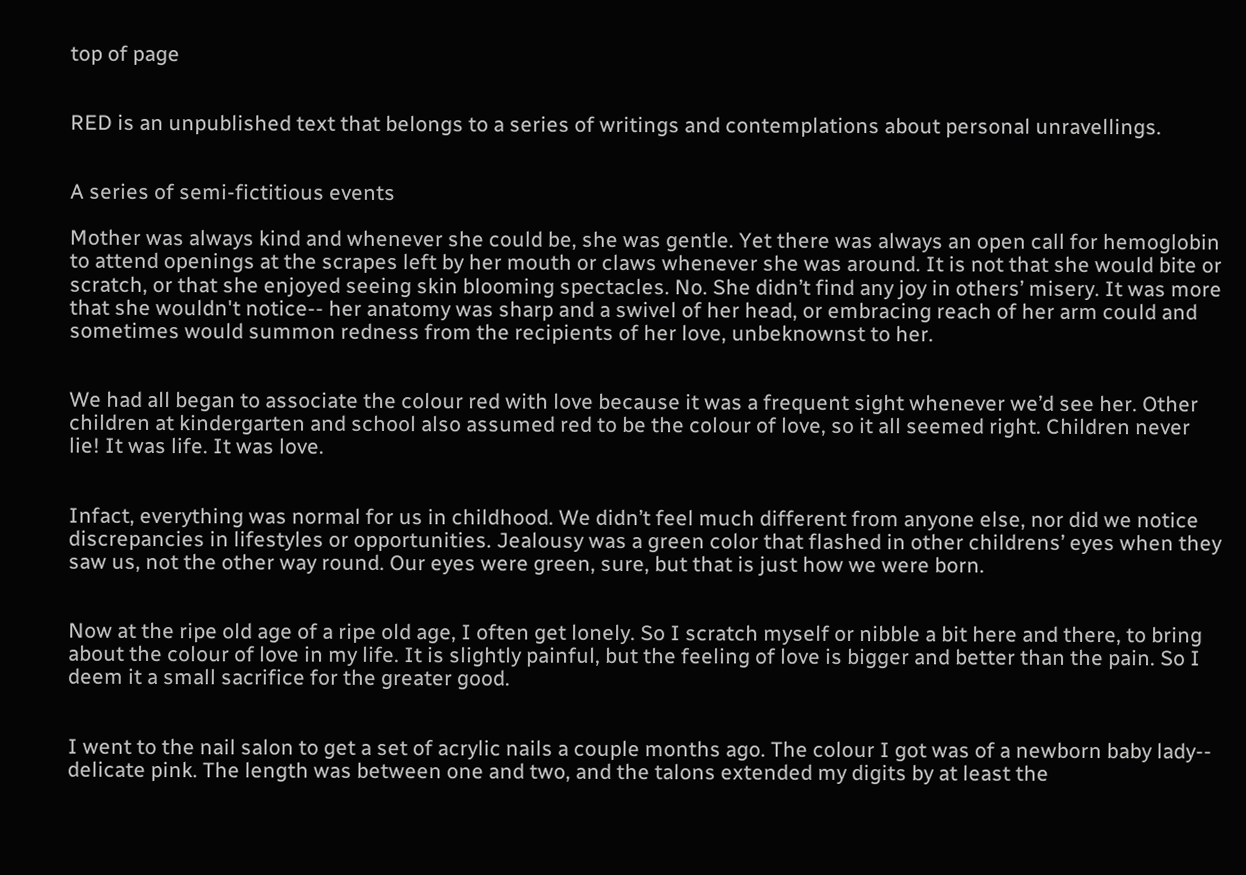top of page


RED is an unpublished text that belongs to a series of writings and contemplations about personal unravellings.


A series of semi-fictitious events

Mother was always kind and whenever she could be, she was gentle. Yet there was always an open call for hemoglobin to attend openings at the scrapes left by her mouth or claws whenever she was around. It is not that she would bite or scratch, or that she enjoyed seeing skin blooming spectacles. No. She didn’t find any joy in others’ misery. It was more that she wouldn't notice-- her anatomy was sharp and a swivel of her head, or embracing reach of her arm could and sometimes would summon redness from the recipients of her love, unbeknownst to her.


We had all began to associate the colour red with love because it was a frequent sight whenever we’d see her. Other children at kindergarten and school also assumed red to be the colour of love, so it all seemed right. Children never lie! It was life. It was love.


Infact, everything was normal for us in childhood. We didn’t feel much different from anyone else, nor did we notice discrepancies in lifestyles or opportunities. Jealousy was a green color that flashed in other childrens’ eyes when they saw us, not the other way round. Our eyes were green, sure, but that is just how we were born.


Now at the ripe old age of a ripe old age, I often get lonely. So I scratch myself or nibble a bit here and there, to bring about the colour of love in my life. It is slightly painful, but the feeling of love is bigger and better than the pain. So I deem it a small sacrifice for the greater good.


I went to the nail salon to get a set of acrylic nails a couple months ago. The colour I got was of a newborn baby lady-- delicate pink. The length was between one and two, and the talons extended my digits by at least the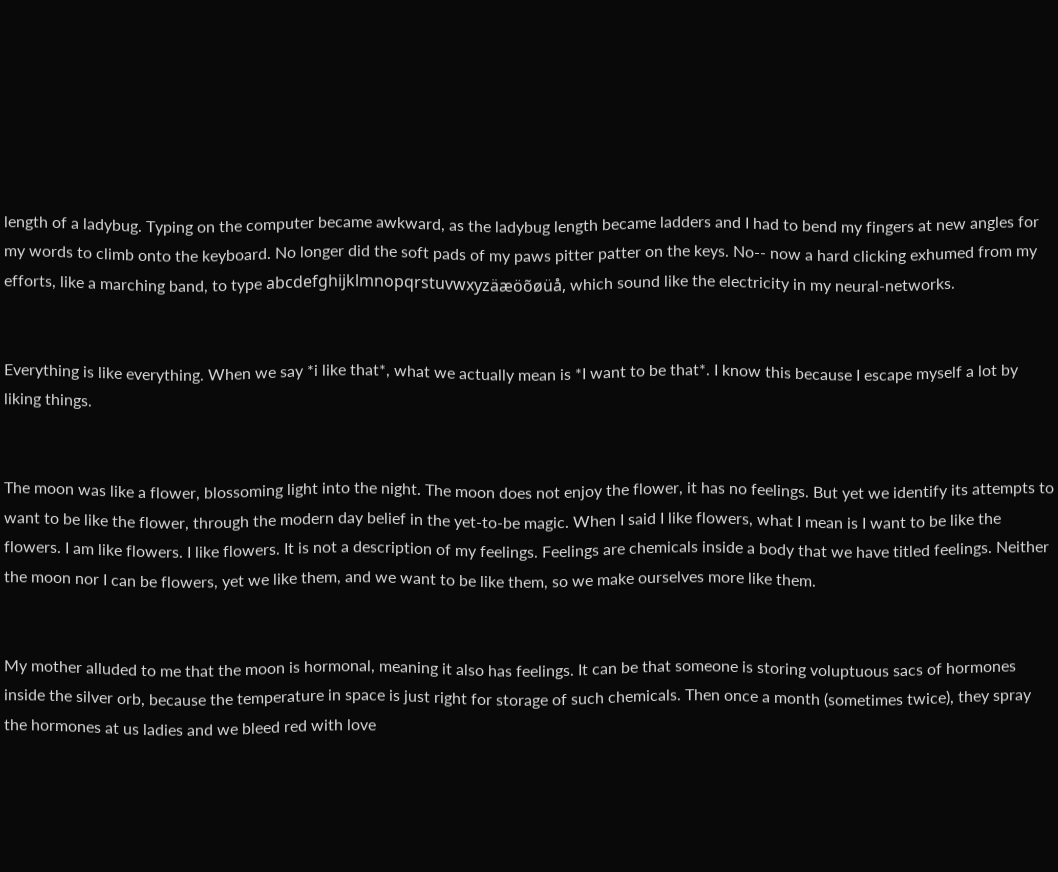length of a ladybug. Typing on the computer became awkward, as the ladybug length became ladders and I had to bend my fingers at new angles for my words to climb onto the keyboard. No longer did the soft pads of my paws pitter patter on the keys. No-- now a hard clicking exhumed from my efforts, like a marching band, to type abcdefghijklmnopqrstuvwxyzäæöõøüå, which sound like the electricity in my neural-networks.


Everything is like everything. When we say *i like that*, what we actually mean is *I want to be that*. I know this because I escape myself a lot by liking things.


The moon was like a flower, blossoming light into the night. The moon does not enjoy the flower, it has no feelings. But yet we identify its attempts to want to be like the flower, through the modern day belief in the yet-to-be magic. When I said I like flowers, what I mean is I want to be like the flowers. I am like flowers. I like flowers. It is not a description of my feelings. Feelings are chemicals inside a body that we have titled feelings. Neither the moon nor I can be flowers, yet we like them, and we want to be like them, so we make ourselves more like them.


My mother alluded to me that the moon is hormonal, meaning it also has feelings. It can be that someone is storing voluptuous sacs of hormones inside the silver orb, because the temperature in space is just right for storage of such chemicals. Then once a month (sometimes twice), they spray the hormones at us ladies and we bleed red with love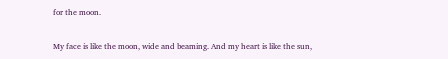for the moon.


My face is like the moon, wide and beaming. And my heart is like the sun,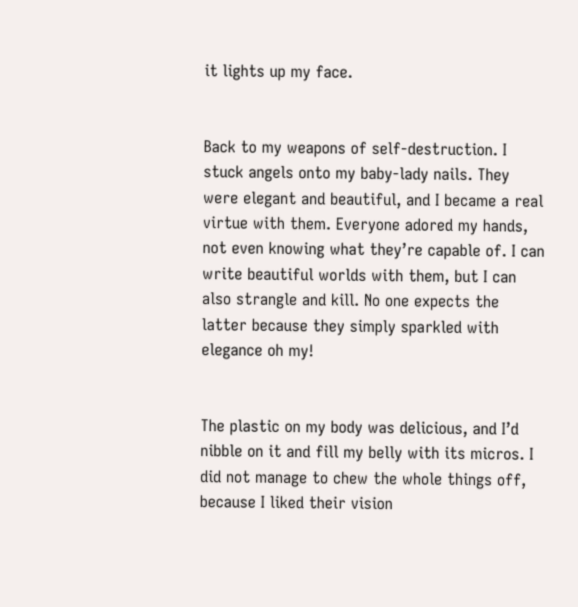it lights up my face.


Back to my weapons of self-destruction. I stuck angels onto my baby-lady nails. They were elegant and beautiful, and I became a real virtue with them. Everyone adored my hands, not even knowing what they’re capable of. I can write beautiful worlds with them, but I can also strangle and kill. No one expects the latter because they simply sparkled with elegance oh my!


The plastic on my body was delicious, and I’d nibble on it and fill my belly with its micros. I did not manage to chew the whole things off, because I liked their vision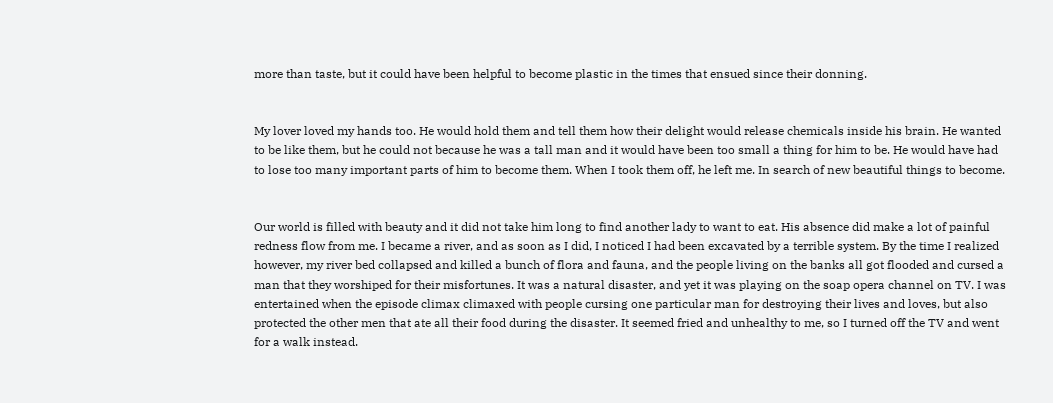more than taste, but it could have been helpful to become plastic in the times that ensued since their donning.


My lover loved my hands too. He would hold them and tell them how their delight would release chemicals inside his brain. He wanted to be like them, but he could not because he was a tall man and it would have been too small a thing for him to be. He would have had to lose too many important parts of him to become them. When I took them off, he left me. In search of new beautiful things to become.


Our world is filled with beauty and it did not take him long to find another lady to want to eat. His absence did make a lot of painful redness flow from me. I became a river, and as soon as I did, I noticed I had been excavated by a terrible system. By the time I realized however, my river bed collapsed and killed a bunch of flora and fauna, and the people living on the banks all got flooded and cursed a man that they worshiped for their misfortunes. It was a natural disaster, and yet it was playing on the soap opera channel on TV. I was entertained when the episode climax climaxed with people cursing one particular man for destroying their lives and loves, but also protected the other men that ate all their food during the disaster. It seemed fried and unhealthy to me, so I turned off the TV and went for a walk instead.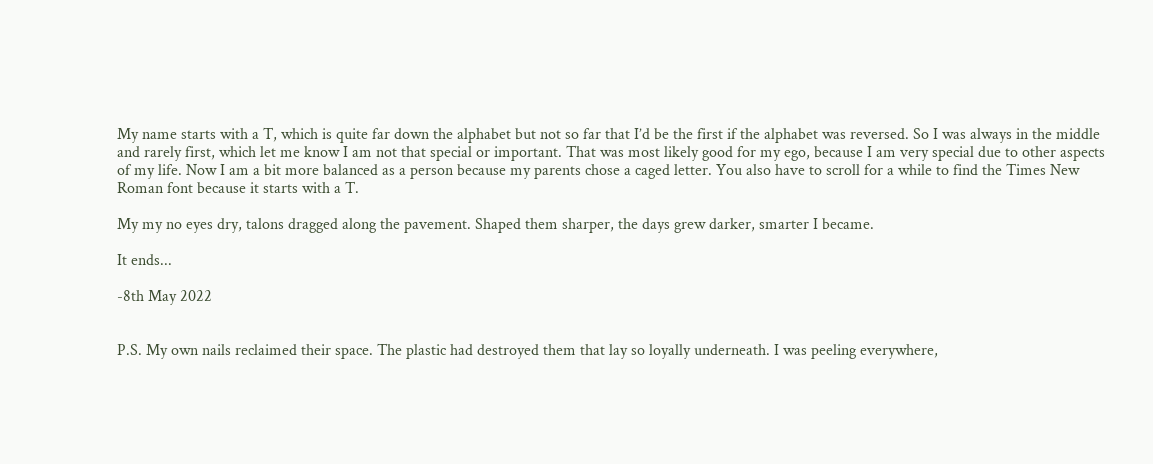My name starts with a T, which is quite far down the alphabet but not so far that I’d be the first if the alphabet was reversed. So I was always in the middle and rarely first, which let me know I am not that special or important. That was most likely good for my ego, because I am very special due to other aspects of my life. Now I am a bit more balanced as a person because my parents chose a caged letter. You also have to scroll for a while to find the Times New Roman font because it starts with a T.

My my no eyes dry, talons dragged along the pavement. Shaped them sharper, the days grew darker, smarter I became.

It ends...

-8th May 2022


P.S. My own nails reclaimed their space. The plastic had destroyed them that lay so loyally underneath. I was peeling everywhere,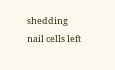shedding nail cells left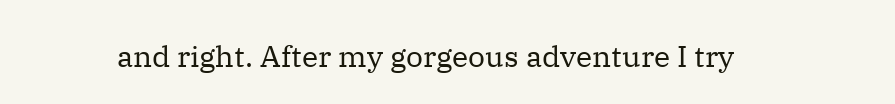and right. After my gorgeous adventure I try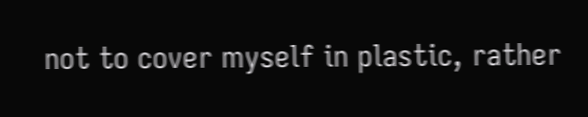not to cover myself in plastic, rather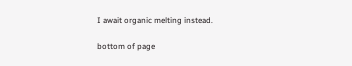I await organic melting instead.

bottom of page